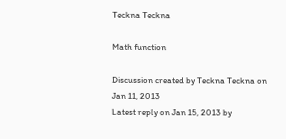Teckna Teckna

Math function

Discussion created by Teckna Teckna on Jan 11, 2013
Latest reply on Jan 15, 2013 by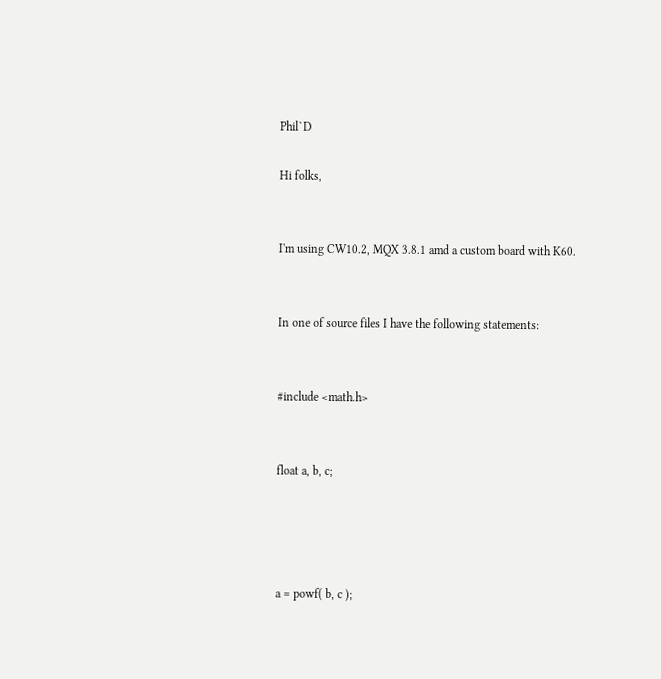Phil`D

Hi folks,


I'm using CW10.2, MQX 3.8.1 amd a custom board with K60.


In one of source files I have the following statements:


#include <math.h>


float a, b, c;




a = powf( b, c );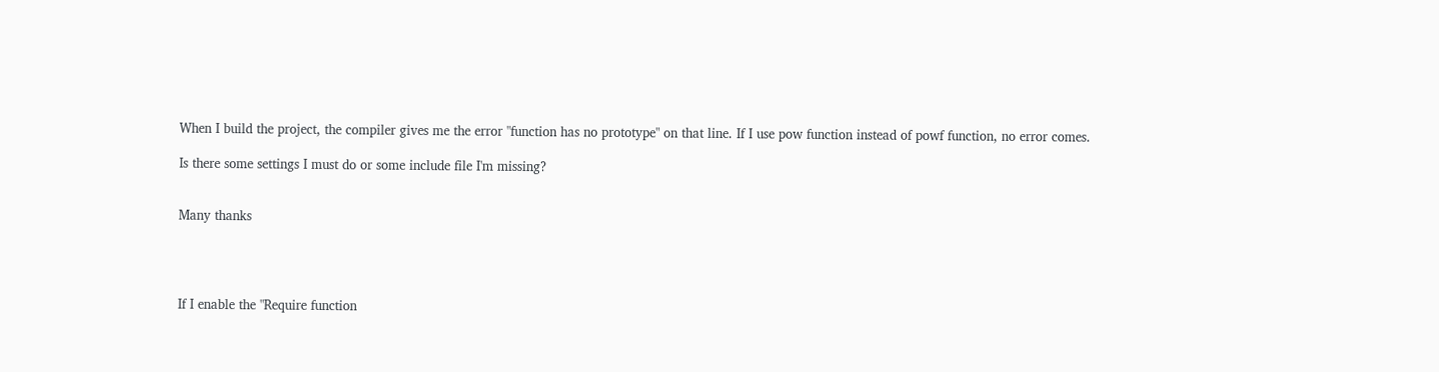When I build the project, the compiler gives me the error "function has no prototype" on that line. If I use pow function instead of powf function, no error comes.

Is there some settings I must do or some include file I'm missing?


Many thanks




If I enable the "Require function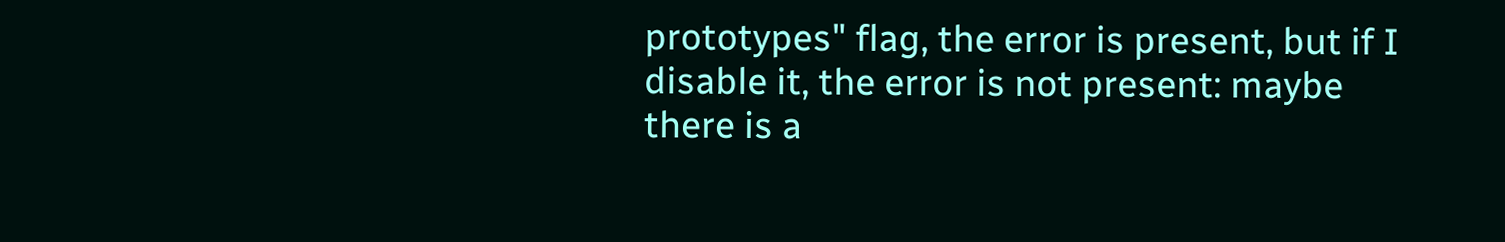prototypes" flag, the error is present, but if I disable it, the error is not present: maybe there is a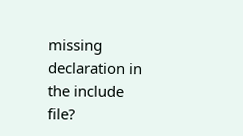missing declaration in the include file?